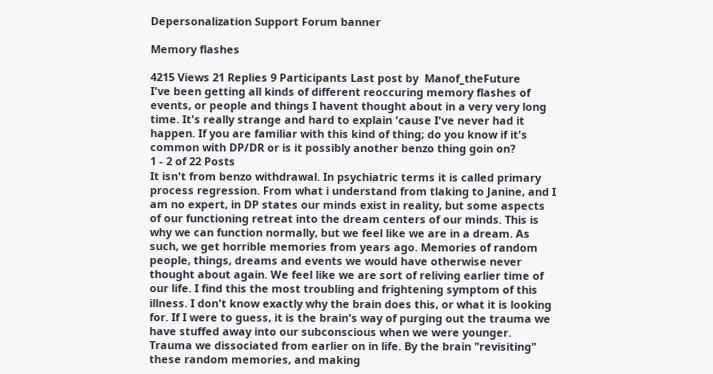Depersonalization Support Forum banner

Memory flashes

4215 Views 21 Replies 9 Participants Last post by  Manof_theFuture
I've been getting all kinds of different reoccuring memory flashes of events, or people and things I havent thought about in a very very long time. It's really strange and hard to explain 'cause I've never had it happen. If you are familiar with this kind of thing; do you know if it's common with DP/DR or is it possibly another benzo thing goin on?
1 - 2 of 22 Posts
It isn't from benzo withdrawal. In psychiatric terms it is called primary process regression. From what i understand from tlaking to Janine, and I am no expert, in DP states our minds exist in reality, but some aspects of our functioning retreat into the dream centers of our minds. This is why we can function normally, but we feel like we are in a dream. As such, we get horrible memories from years ago. Memories of random people, things, dreams and events we would have otherwise never thought about again. We feel like we are sort of reliving earlier time of our life. I find this the most troubling and frightening symptom of this illness. I don't know exactly why the brain does this, or what it is looking for. If I were to guess, it is the brain's way of purging out the trauma we have stuffed away into our subconscious when we were younger. Trauma we dissociated from earlier on in life. By the brain "revisiting" these random memories, and making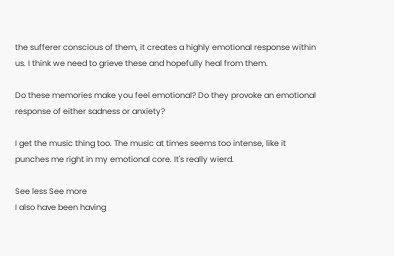the sufferer conscious of them, it creates a highly emotional response within us. I think we need to grieve these and hopefully heal from them.

Do these memories make you feel emotional? Do they provoke an emotional response of either sadness or anxiety?

I get the music thing too. The music at times seems too intense, like it punches me right in my emotional core. It's really wierd.

See less See more
I also have been having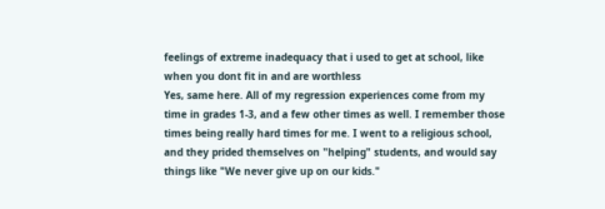feelings of extreme inadequacy that i used to get at school, like when you dont fit in and are worthless
Yes, same here. All of my regression experiences come from my time in grades 1-3, and a few other times as well. I remember those times being really hard times for me. I went to a religious school, and they prided themselves on "helping" students, and would say things like "We never give up on our kids."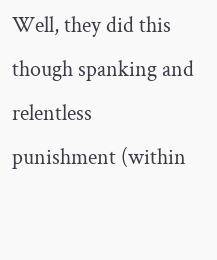Well, they did this though spanking and relentless punishment (within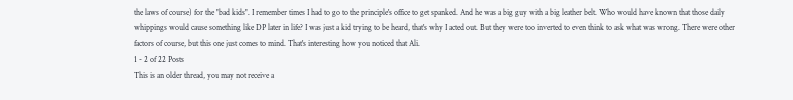the laws of course) for the "bad kids". I remember times I had to go to the principle's office to get spanked. And he was a big guy with a big leather belt. Who would have known that those daily whippings would cause something like DP later in life? I was just a kid trying to be heard, that's why I acted out. But they were too inverted to even think to ask what was wrong. There were other factors of course, but this one just comes to mind. That's interesting how you noticed that Ali.
1 - 2 of 22 Posts
This is an older thread, you may not receive a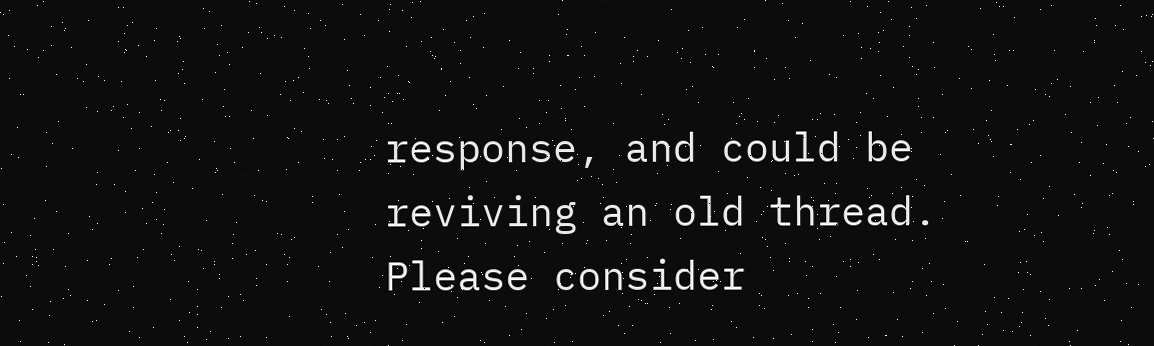response, and could be reviving an old thread. Please consider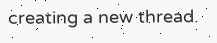creating a new thread.